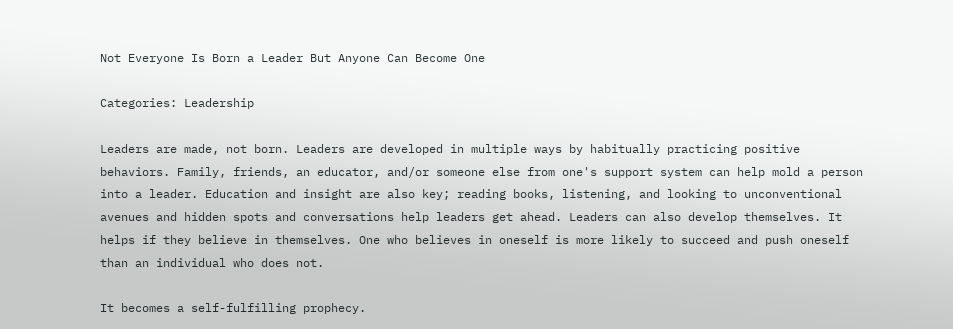Not Everyone Is Born a Leader But Anyone Can Become One

Categories: Leadership

Leaders are made, not born. Leaders are developed in multiple ways by habitually practicing positive behaviors. Family, friends, an educator, and/or someone else from one's support system can help mold a person into a leader. Education and insight are also key; reading books, listening, and looking to unconventional avenues and hidden spots and conversations help leaders get ahead. Leaders can also develop themselves. It helps if they believe in themselves. One who believes in oneself is more likely to succeed and push oneself than an individual who does not.

It becomes a self-fulfilling prophecy.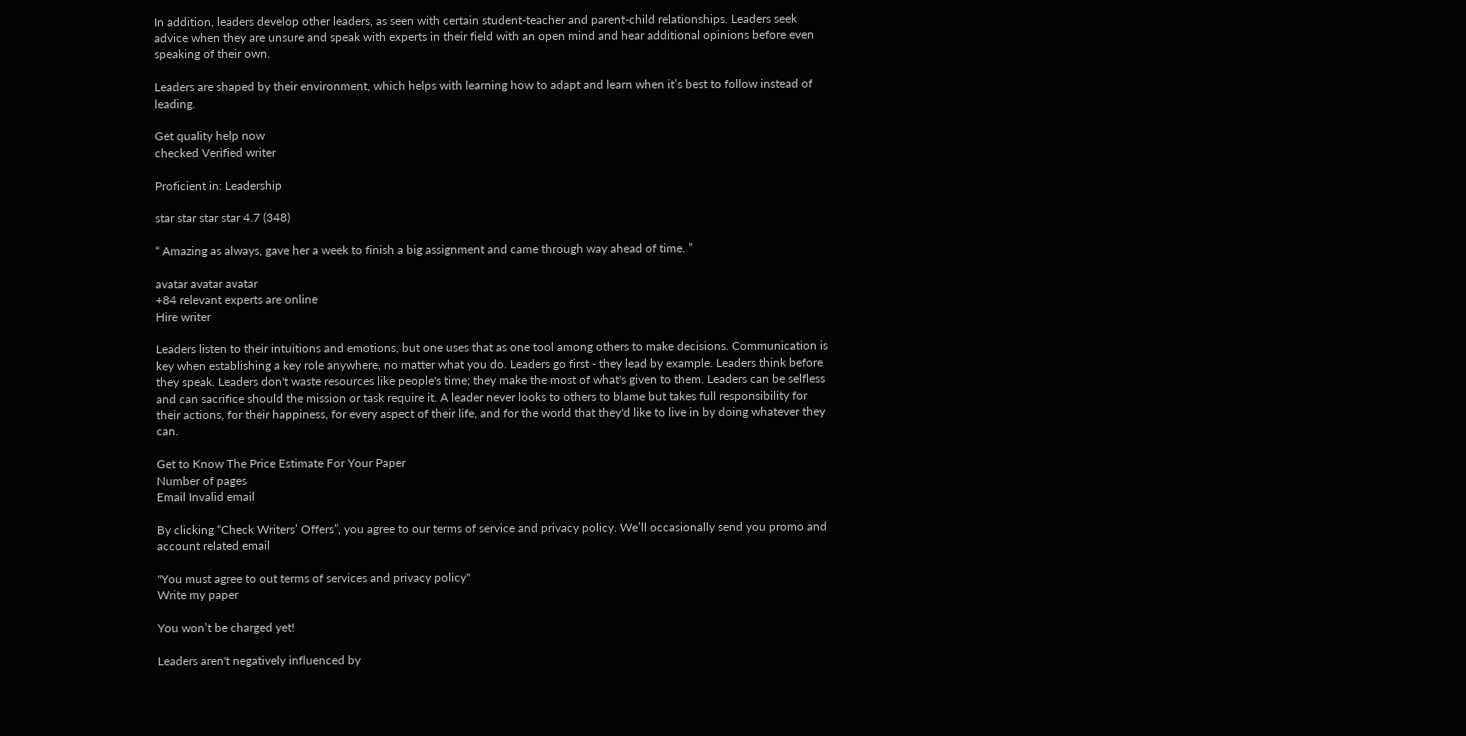In addition, leaders develop other leaders, as seen with certain student-teacher and parent-child relationships. Leaders seek advice when they are unsure and speak with experts in their field with an open mind and hear additional opinions before even speaking of their own.

Leaders are shaped by their environment, which helps with learning how to adapt and learn when it’s best to follow instead of leading.

Get quality help now
checked Verified writer

Proficient in: Leadership

star star star star 4.7 (348)

“ Amazing as always, gave her a week to finish a big assignment and came through way ahead of time. ”

avatar avatar avatar
+84 relevant experts are online
Hire writer

Leaders listen to their intuitions and emotions, but one uses that as one tool among others to make decisions. Communication is key when establishing a key role anywhere, no matter what you do. Leaders go first - they lead by example. Leaders think before they speak. Leaders don't waste resources like people's time; they make the most of what's given to them. Leaders can be selfless and can sacrifice should the mission or task require it. A leader never looks to others to blame but takes full responsibility for their actions, for their happiness, for every aspect of their life, and for the world that they'd like to live in by doing whatever they can.

Get to Know The Price Estimate For Your Paper
Number of pages
Email Invalid email

By clicking “Check Writers’ Offers”, you agree to our terms of service and privacy policy. We’ll occasionally send you promo and account related email

"You must agree to out terms of services and privacy policy"
Write my paper

You won’t be charged yet!

Leaders aren't negatively influenced by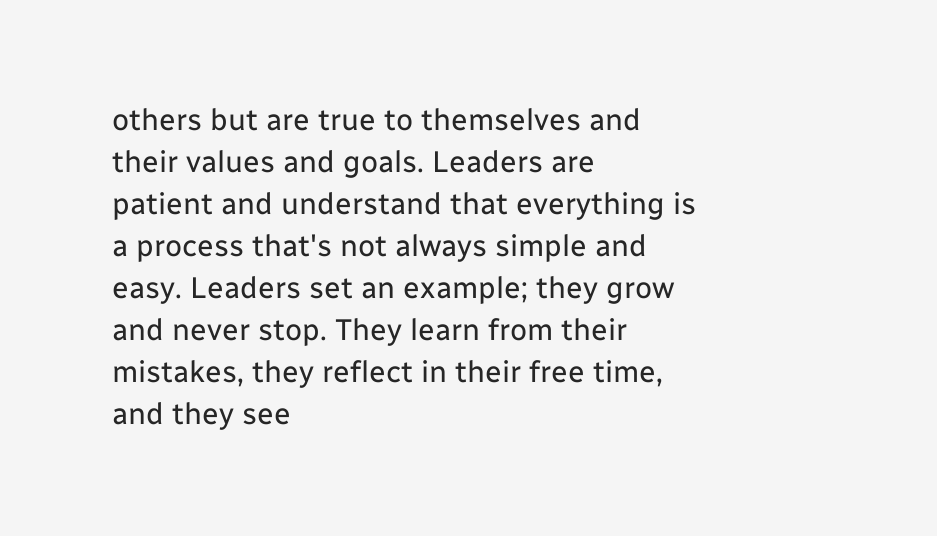others but are true to themselves and their values and goals. Leaders are patient and understand that everything is a process that's not always simple and easy. Leaders set an example; they grow and never stop. They learn from their mistakes, they reflect in their free time, and they see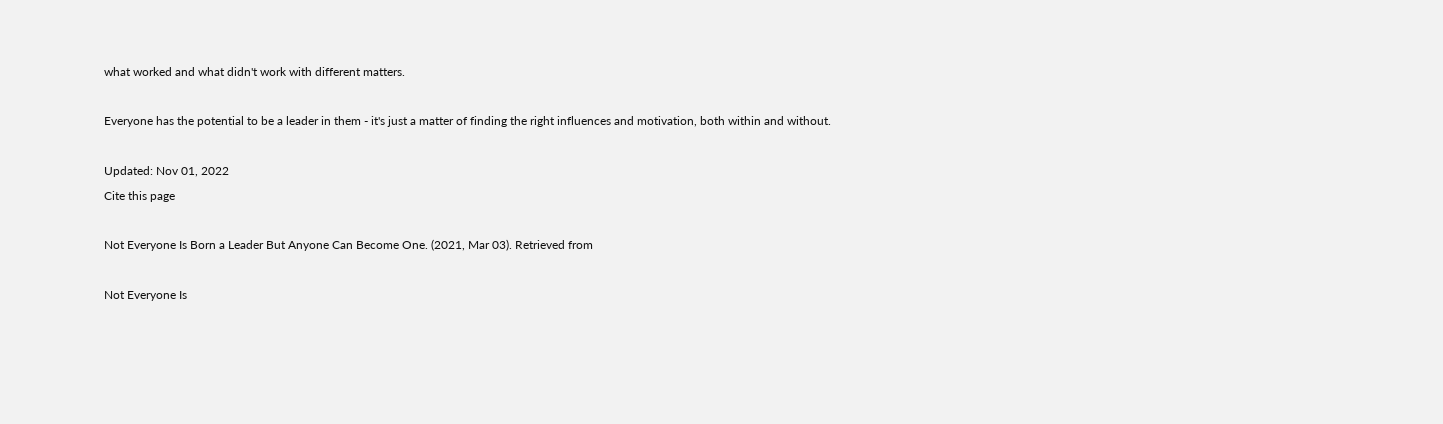what worked and what didn't work with different matters.

Everyone has the potential to be a leader in them - it's just a matter of finding the right influences and motivation, both within and without.

Updated: Nov 01, 2022
Cite this page

Not Everyone Is Born a Leader But Anyone Can Become One. (2021, Mar 03). Retrieved from

Not Everyone Is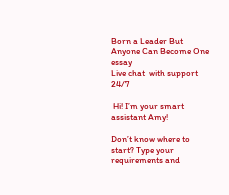Born a Leader But Anyone Can Become One essay
Live chat  with support 24/7

 Hi! I’m your smart assistant Amy!

Don’t know where to start? Type your requirements and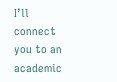I’ll connect you to an academic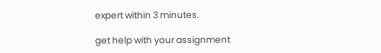expert within 3 minutes.

get help with your assignment